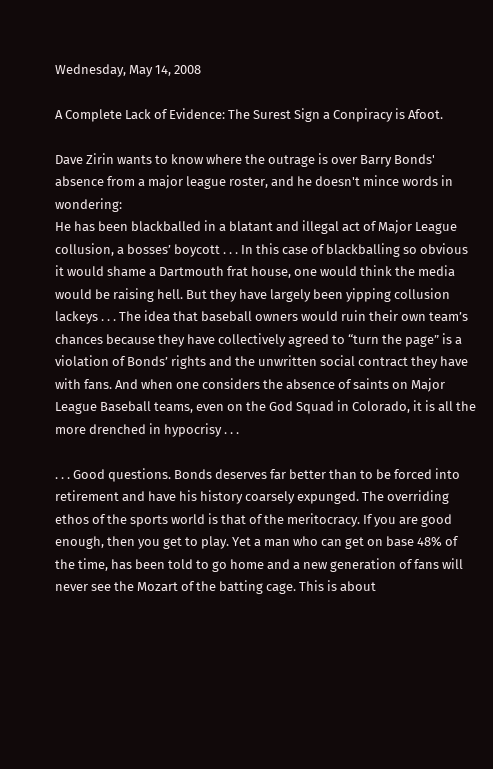Wednesday, May 14, 2008

A Complete Lack of Evidence: The Surest Sign a Conpiracy is Afoot.

Dave Zirin wants to know where the outrage is over Barry Bonds' absence from a major league roster, and he doesn't mince words in wondering:
He has been blackballed in a blatant and illegal act of Major League collusion, a bosses’ boycott . . . In this case of blackballing so obvious it would shame a Dartmouth frat house, one would think the media would be raising hell. But they have largely been yipping collusion lackeys . . . The idea that baseball owners would ruin their own team’s chances because they have collectively agreed to “turn the page” is a violation of Bonds’ rights and the unwritten social contract they have with fans. And when one considers the absence of saints on Major League Baseball teams, even on the God Squad in Colorado, it is all the more drenched in hypocrisy . . .

. . . Good questions. Bonds deserves far better than to be forced into retirement and have his history coarsely expunged. The overriding ethos of the sports world is that of the meritocracy. If you are good enough, then you get to play. Yet a man who can get on base 48% of the time, has been told to go home and a new generation of fans will never see the Mozart of the batting cage. This is about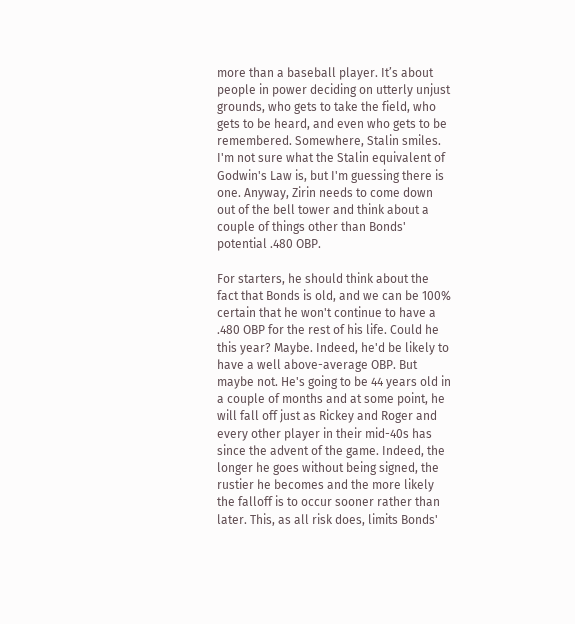more than a baseball player. It’s about people in power deciding on utterly unjust grounds, who gets to take the field, who gets to be heard, and even who gets to be remembered. Somewhere, Stalin smiles.
I'm not sure what the Stalin equivalent of Godwin's Law is, but I'm guessing there is one. Anyway, Zirin needs to come down out of the bell tower and think about a couple of things other than Bonds' potential .480 OBP.

For starters, he should think about the fact that Bonds is old, and we can be 100% certain that he won't continue to have a .480 OBP for the rest of his life. Could he this year? Maybe. Indeed, he'd be likely to have a well above-average OBP. But maybe not. He's going to be 44 years old in a couple of months and at some point, he will fall off just as Rickey and Roger and every other player in their mid-40s has since the advent of the game. Indeed, the longer he goes without being signed, the rustier he becomes and the more likely the falloff is to occur sooner rather than later. This, as all risk does, limits Bonds'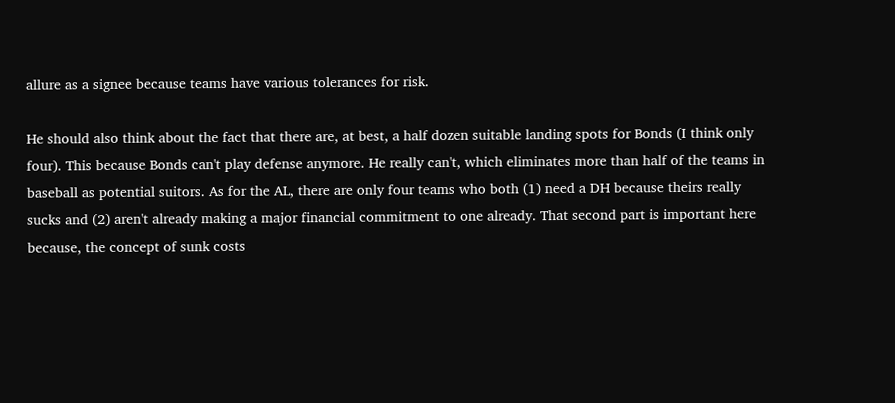allure as a signee because teams have various tolerances for risk.

He should also think about the fact that there are, at best, a half dozen suitable landing spots for Bonds (I think only four). This because Bonds can't play defense anymore. He really can't, which eliminates more than half of the teams in baseball as potential suitors. As for the AL, there are only four teams who both (1) need a DH because theirs really sucks and (2) aren't already making a major financial commitment to one already. That second part is important here because, the concept of sunk costs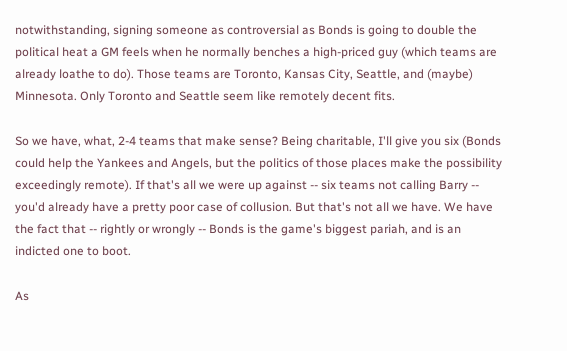notwithstanding, signing someone as controversial as Bonds is going to double the political heat a GM feels when he normally benches a high-priced guy (which teams are already loathe to do). Those teams are Toronto, Kansas City, Seattle, and (maybe) Minnesota. Only Toronto and Seattle seem like remotely decent fits.

So we have, what, 2-4 teams that make sense? Being charitable, I'll give you six (Bonds could help the Yankees and Angels, but the politics of those places make the possibility exceedingly remote). If that's all we were up against -- six teams not calling Barry -- you'd already have a pretty poor case of collusion. But that's not all we have. We have the fact that -- rightly or wrongly -- Bonds is the game's biggest pariah, and is an indicted one to boot.

As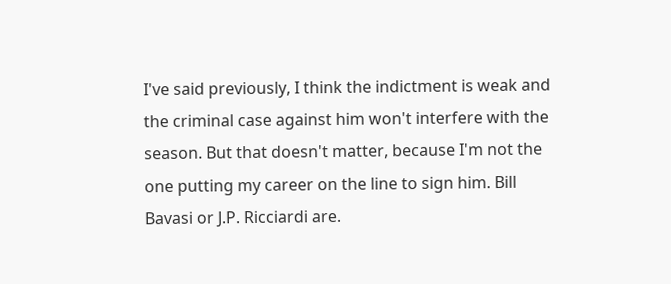I've said previously, I think the indictment is weak and the criminal case against him won't interfere with the season. But that doesn't matter, because I'm not the one putting my career on the line to sign him. Bill Bavasi or J.P. Ricciardi are.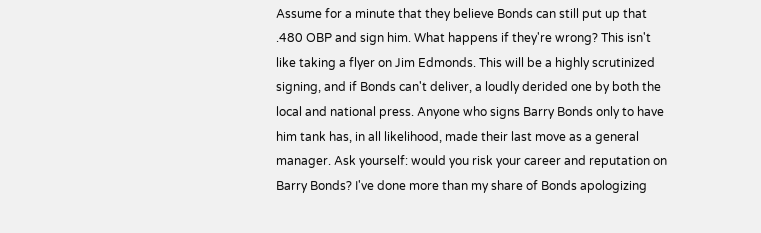Assume for a minute that they believe Bonds can still put up that .480 OBP and sign him. What happens if they're wrong? This isn't like taking a flyer on Jim Edmonds. This will be a highly scrutinized signing, and if Bonds can't deliver, a loudly derided one by both the local and national press. Anyone who signs Barry Bonds only to have him tank has, in all likelihood, made their last move as a general manager. Ask yourself: would you risk your career and reputation on Barry Bonds? I've done more than my share of Bonds apologizing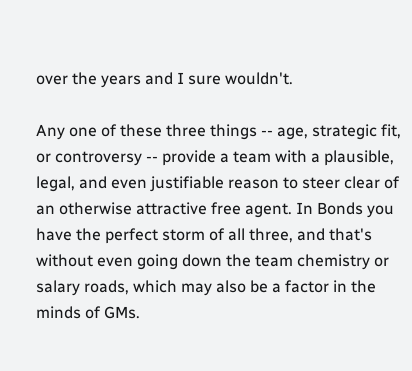over the years and I sure wouldn't.

Any one of these three things -- age, strategic fit, or controversy -- provide a team with a plausible, legal, and even justifiable reason to steer clear of an otherwise attractive free agent. In Bonds you have the perfect storm of all three, and that's without even going down the team chemistry or salary roads, which may also be a factor in the minds of GMs.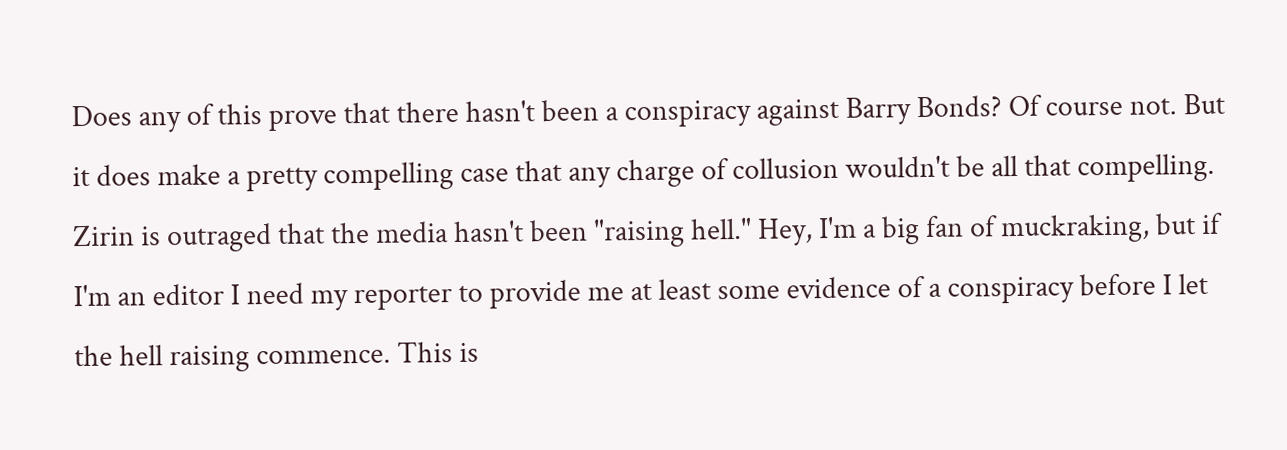Does any of this prove that there hasn't been a conspiracy against Barry Bonds? Of course not. But it does make a pretty compelling case that any charge of collusion wouldn't be all that compelling. Zirin is outraged that the media hasn't been "raising hell." Hey, I'm a big fan of muckraking, but if I'm an editor I need my reporter to provide me at least some evidence of a conspiracy before I let the hell raising commence. This is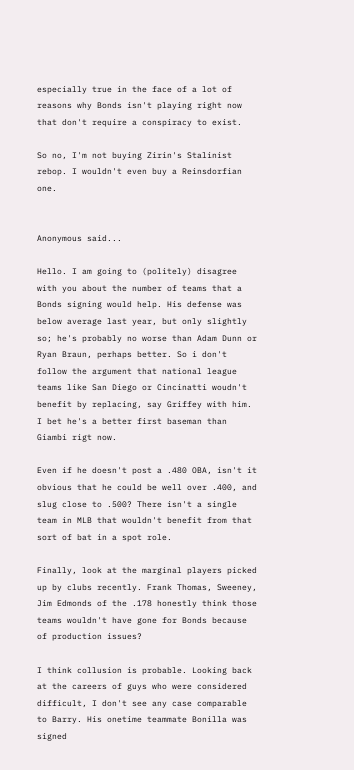especially true in the face of a lot of reasons why Bonds isn't playing right now that don't require a conspiracy to exist.

So no, I'm not buying Zirin's Stalinist rebop. I wouldn't even buy a Reinsdorfian one.


Anonymous said...

Hello. I am going to (politely) disagree with you about the number of teams that a Bonds signing would help. His defense was below average last year, but only slightly so; he's probably no worse than Adam Dunn or Ryan Braun, perhaps better. So i don't follow the argument that national league teams like San Diego or Cincinatti woudn't benefit by replacing, say Griffey with him. I bet he's a better first baseman than Giambi rigt now.

Even if he doesn't post a .480 OBA, isn't it obvious that he could be well over .400, and slug close to .500? There isn't a single team in MLB that wouldn't benefit from that sort of bat in a spot role.

Finally, look at the marginal players picked up by clubs recently. Frank Thomas, Sweeney, Jim Edmonds of the .178 honestly think those teams wouldn't have gone for Bonds because of production issues?

I think collusion is probable. Looking back at the careers of guys who were considered difficult, I don't see any case comparable to Barry. His onetime teammate Bonilla was signed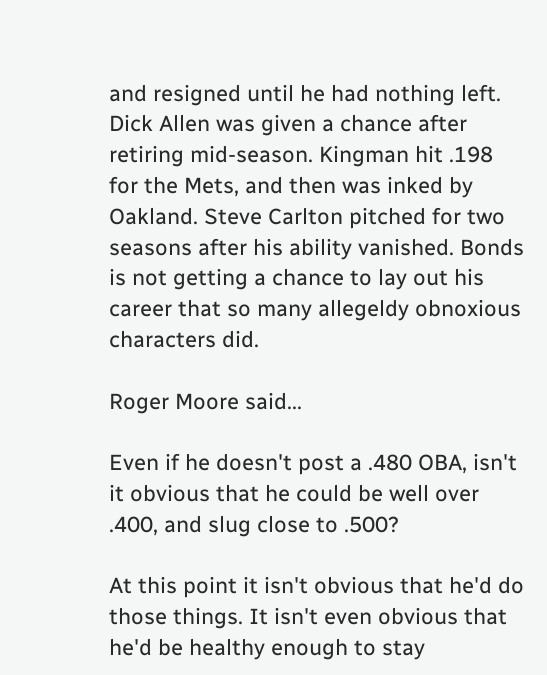and resigned until he had nothing left. Dick Allen was given a chance after retiring mid-season. Kingman hit .198 for the Mets, and then was inked by Oakland. Steve Carlton pitched for two seasons after his ability vanished. Bonds is not getting a chance to lay out his career that so many allegeldy obnoxious characters did.

Roger Moore said...

Even if he doesn't post a .480 OBA, isn't it obvious that he could be well over .400, and slug close to .500?

At this point it isn't obvious that he'd do those things. It isn't even obvious that he'd be healthy enough to stay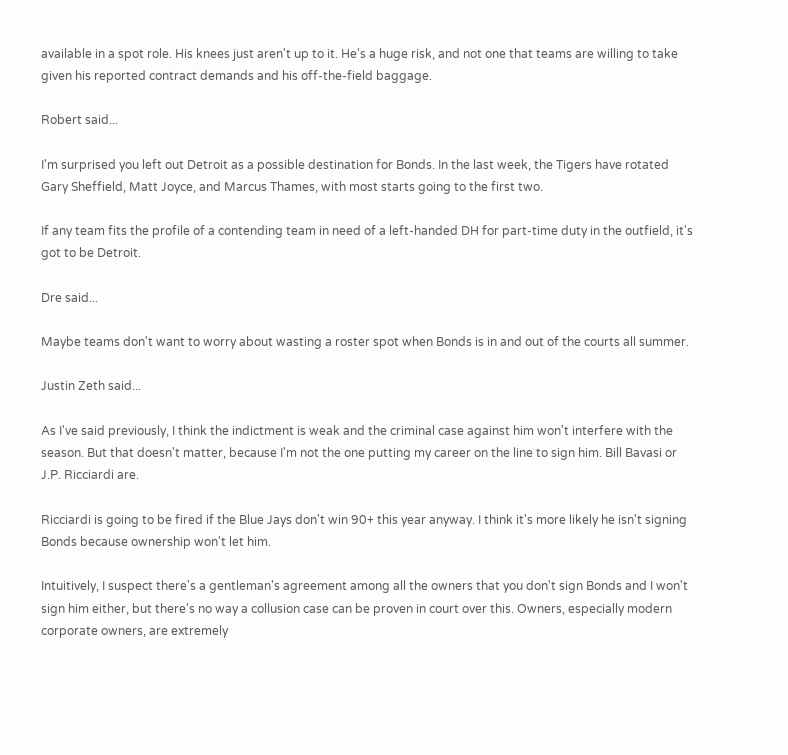available in a spot role. His knees just aren't up to it. He's a huge risk, and not one that teams are willing to take given his reported contract demands and his off-the-field baggage.

Robert said...

I'm surprised you left out Detroit as a possible destination for Bonds. In the last week, the Tigers have rotated Gary Sheffield, Matt Joyce, and Marcus Thames, with most starts going to the first two.

If any team fits the profile of a contending team in need of a left-handed DH for part-time duty in the outfield, it's got to be Detroit.

Dre said...

Maybe teams don't want to worry about wasting a roster spot when Bonds is in and out of the courts all summer.

Justin Zeth said...

As I've said previously, I think the indictment is weak and the criminal case against him won't interfere with the season. But that doesn't matter, because I'm not the one putting my career on the line to sign him. Bill Bavasi or J.P. Ricciardi are.

Ricciardi is going to be fired if the Blue Jays don't win 90+ this year anyway. I think it's more likely he isn't signing Bonds because ownership won't let him.

Intuitively, I suspect there's a gentleman's agreement among all the owners that you don't sign Bonds and I won't sign him either, but there's no way a collusion case can be proven in court over this. Owners, especially modern corporate owners, are extremely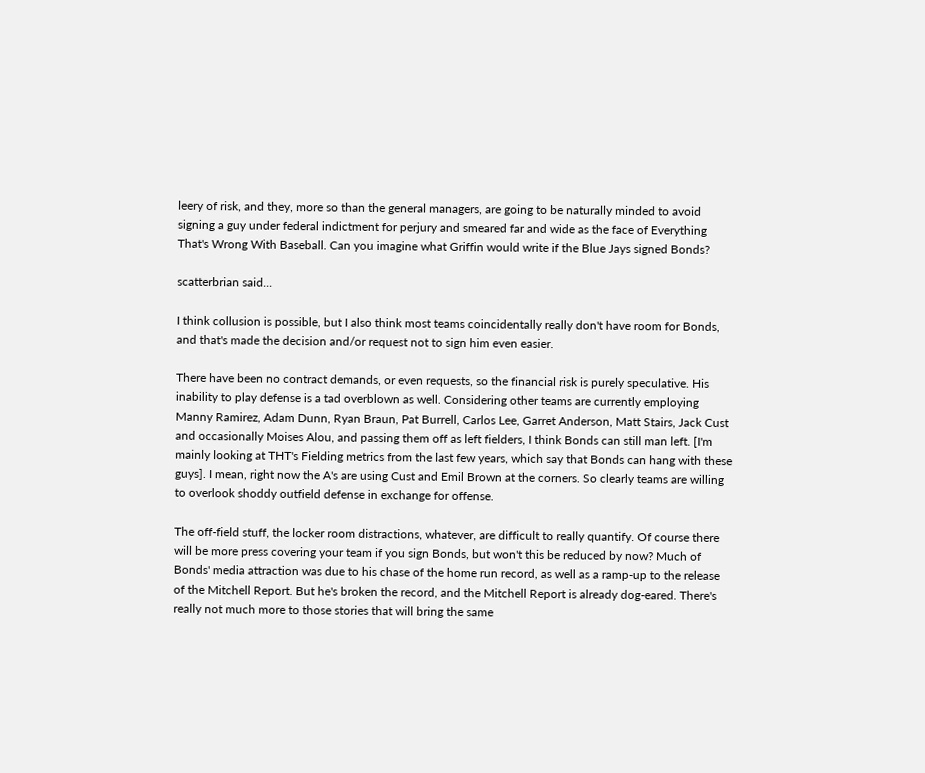leery of risk, and they, more so than the general managers, are going to be naturally minded to avoid signing a guy under federal indictment for perjury and smeared far and wide as the face of Everything That's Wrong With Baseball. Can you imagine what Griffin would write if the Blue Jays signed Bonds?

scatterbrian said...

I think collusion is possible, but I also think most teams coincidentally really don't have room for Bonds, and that's made the decision and/or request not to sign him even easier.

There have been no contract demands, or even requests, so the financial risk is purely speculative. His inability to play defense is a tad overblown as well. Considering other teams are currently employing Manny Ramirez, Adam Dunn, Ryan Braun, Pat Burrell, Carlos Lee, Garret Anderson, Matt Stairs, Jack Cust and occasionally Moises Alou, and passing them off as left fielders, I think Bonds can still man left. [I'm mainly looking at THT's Fielding metrics from the last few years, which say that Bonds can hang with these guys]. I mean, right now the A's are using Cust and Emil Brown at the corners. So clearly teams are willing to overlook shoddy outfield defense in exchange for offense.

The off-field stuff, the locker room distractions, whatever, are difficult to really quantify. Of course there will be more press covering your team if you sign Bonds, but won't this be reduced by now? Much of Bonds' media attraction was due to his chase of the home run record, as well as a ramp-up to the release of the Mitchell Report. But he's broken the record, and the Mitchell Report is already dog-eared. There's really not much more to those stories that will bring the same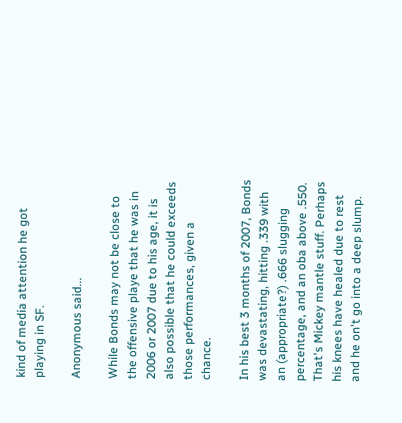kind of media attention he got playing in SF.

Anonymous said...

While Bonds may not be close to the offensive playe that he was in 2006 or 2007 due to his age, it is also possible that he could exceeds those performances, given a chance.

In his best 3 months of 2007, Bonds was devastating, hitting .339 with an (appropriate?) .666 slugging percentage, and an oba above .550. That's Mickey mantle stuff. Perhaps his knees have healed due to rest and he on't go into a deep slump.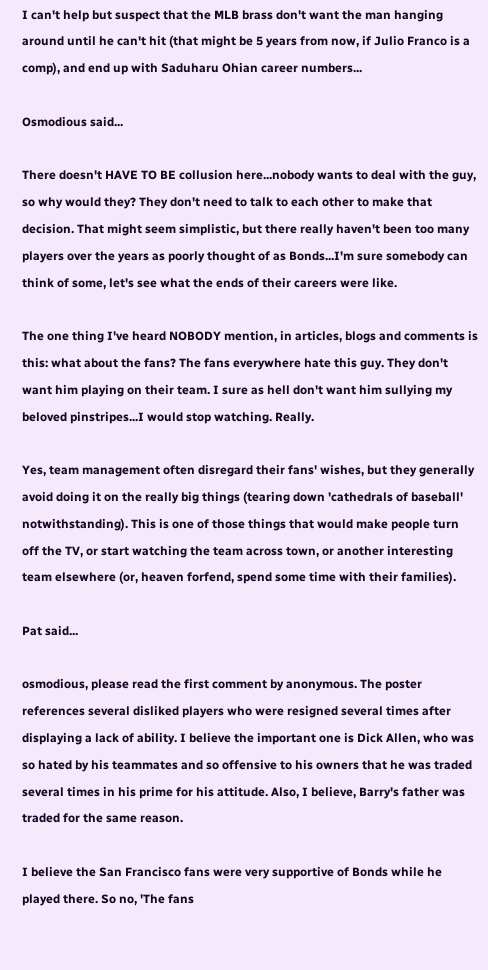I can't help but suspect that the MLB brass don't want the man hanging around until he can't hit (that might be 5 years from now, if Julio Franco is a comp), and end up with Saduharu Ohian career numbers...

Osmodious said...

There doesn't HAVE TO BE collusion here...nobody wants to deal with the guy, so why would they? They don't need to talk to each other to make that decision. That might seem simplistic, but there really haven't been too many players over the years as poorly thought of as Bonds...I'm sure somebody can think of some, let's see what the ends of their careers were like.

The one thing I've heard NOBODY mention, in articles, blogs and comments is this: what about the fans? The fans everywhere hate this guy. They don't want him playing on their team. I sure as hell don't want him sullying my beloved pinstripes...I would stop watching. Really.

Yes, team management often disregard their fans' wishes, but they generally avoid doing it on the really big things (tearing down 'cathedrals of baseball' notwithstanding). This is one of those things that would make people turn off the TV, or start watching the team across town, or another interesting team elsewhere (or, heaven forfend, spend some time with their families).

Pat said...

osmodious, please read the first comment by anonymous. The poster references several disliked players who were resigned several times after displaying a lack of ability. I believe the important one is Dick Allen, who was so hated by his teammates and so offensive to his owners that he was traded several times in his prime for his attitude. Also, I believe, Barry's father was traded for the same reason.

I believe the San Francisco fans were very supportive of Bonds while he played there. So no, 'The fans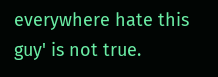everywhere hate this guy' is not true.